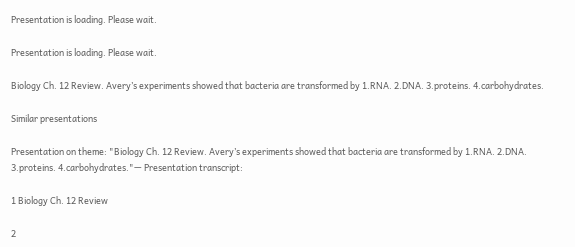Presentation is loading. Please wait.

Presentation is loading. Please wait.

Biology Ch. 12 Review. Avery’s experiments showed that bacteria are transformed by 1.RNA. 2.DNA. 3.proteins. 4.carbohydrates.

Similar presentations

Presentation on theme: "Biology Ch. 12 Review. Avery’s experiments showed that bacteria are transformed by 1.RNA. 2.DNA. 3.proteins. 4.carbohydrates."— Presentation transcript:

1 Biology Ch. 12 Review

2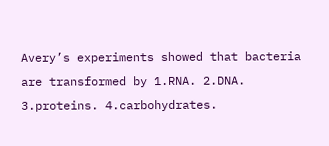Avery’s experiments showed that bacteria are transformed by 1.RNA. 2.DNA. 3.proteins. 4.carbohydrates.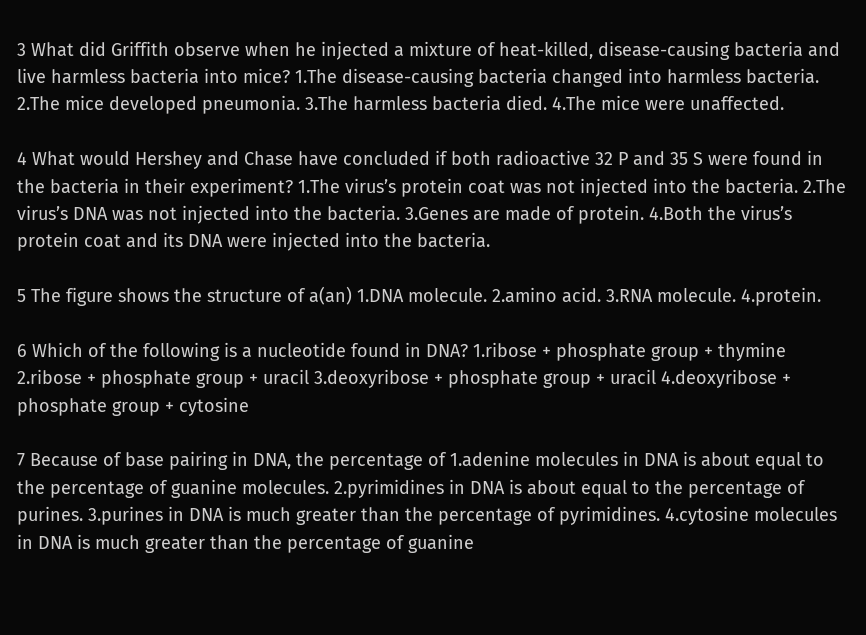3 What did Griffith observe when he injected a mixture of heat-killed, disease-causing bacteria and live harmless bacteria into mice? 1.The disease-causing bacteria changed into harmless bacteria. 2.The mice developed pneumonia. 3.The harmless bacteria died. 4.The mice were unaffected.

4 What would Hershey and Chase have concluded if both radioactive 32 P and 35 S were found in the bacteria in their experiment? 1.The virus’s protein coat was not injected into the bacteria. 2.The virus’s DNA was not injected into the bacteria. 3.Genes are made of protein. 4.Both the virus’s protein coat and its DNA were injected into the bacteria.

5 The figure shows the structure of a(an) 1.DNA molecule. 2.amino acid. 3.RNA molecule. 4.protein.

6 Which of the following is a nucleotide found in DNA? 1.ribose + phosphate group + thymine 2.ribose + phosphate group + uracil 3.deoxyribose + phosphate group + uracil 4.deoxyribose + phosphate group + cytosine

7 Because of base pairing in DNA, the percentage of 1.adenine molecules in DNA is about equal to the percentage of guanine molecules. 2.pyrimidines in DNA is about equal to the percentage of purines. 3.purines in DNA is much greater than the percentage of pyrimidines. 4.cytosine molecules in DNA is much greater than the percentage of guanine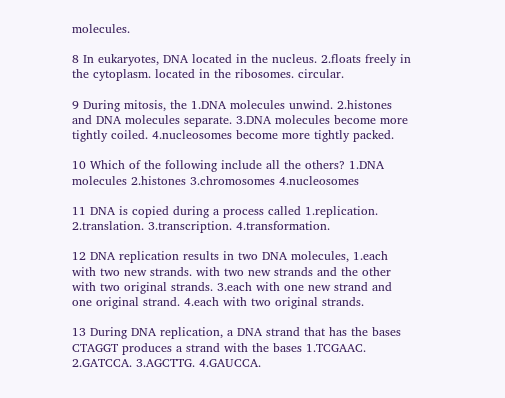molecules.

8 In eukaryotes, DNA located in the nucleus. 2.floats freely in the cytoplasm. located in the ribosomes. circular.

9 During mitosis, the 1.DNA molecules unwind. 2.histones and DNA molecules separate. 3.DNA molecules become more tightly coiled. 4.nucleosomes become more tightly packed.

10 Which of the following include all the others? 1.DNA molecules 2.histones 3.chromosomes 4.nucleosomes

11 DNA is copied during a process called 1.replication. 2.translation. 3.transcription. 4.transformation.

12 DNA replication results in two DNA molecules, 1.each with two new strands. with two new strands and the other with two original strands. 3.each with one new strand and one original strand. 4.each with two original strands.

13 During DNA replication, a DNA strand that has the bases CTAGGT produces a strand with the bases 1.TCGAAC. 2.GATCCA. 3.AGCTTG. 4.GAUCCA.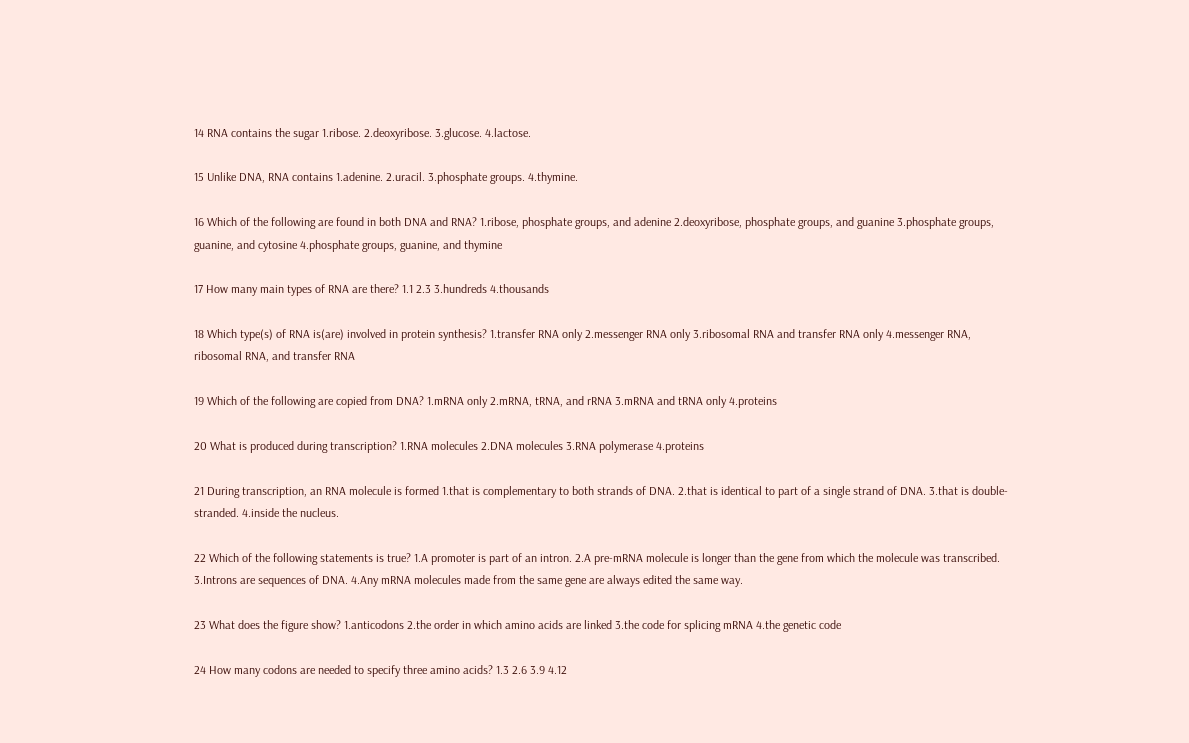14 RNA contains the sugar 1.ribose. 2.deoxyribose. 3.glucose. 4.lactose.

15 Unlike DNA, RNA contains 1.adenine. 2.uracil. 3.phosphate groups. 4.thymine.

16 Which of the following are found in both DNA and RNA? 1.ribose, phosphate groups, and adenine 2.deoxyribose, phosphate groups, and guanine 3.phosphate groups, guanine, and cytosine 4.phosphate groups, guanine, and thymine

17 How many main types of RNA are there? 1.1 2.3 3.hundreds 4.thousands

18 Which type(s) of RNA is(are) involved in protein synthesis? 1.transfer RNA only 2.messenger RNA only 3.ribosomal RNA and transfer RNA only 4.messenger RNA, ribosomal RNA, and transfer RNA

19 Which of the following are copied from DNA? 1.mRNA only 2.mRNA, tRNA, and rRNA 3.mRNA and tRNA only 4.proteins

20 What is produced during transcription? 1.RNA molecules 2.DNA molecules 3.RNA polymerase 4.proteins

21 During transcription, an RNA molecule is formed 1.that is complementary to both strands of DNA. 2.that is identical to part of a single strand of DNA. 3.that is double-stranded. 4.inside the nucleus.

22 Which of the following statements is true? 1.A promoter is part of an intron. 2.A pre-mRNA molecule is longer than the gene from which the molecule was transcribed. 3.Introns are sequences of DNA. 4.Any mRNA molecules made from the same gene are always edited the same way.

23 What does the figure show? 1.anticodons 2.the order in which amino acids are linked 3.the code for splicing mRNA 4.the genetic code

24 How many codons are needed to specify three amino acids? 1.3 2.6 3.9 4.12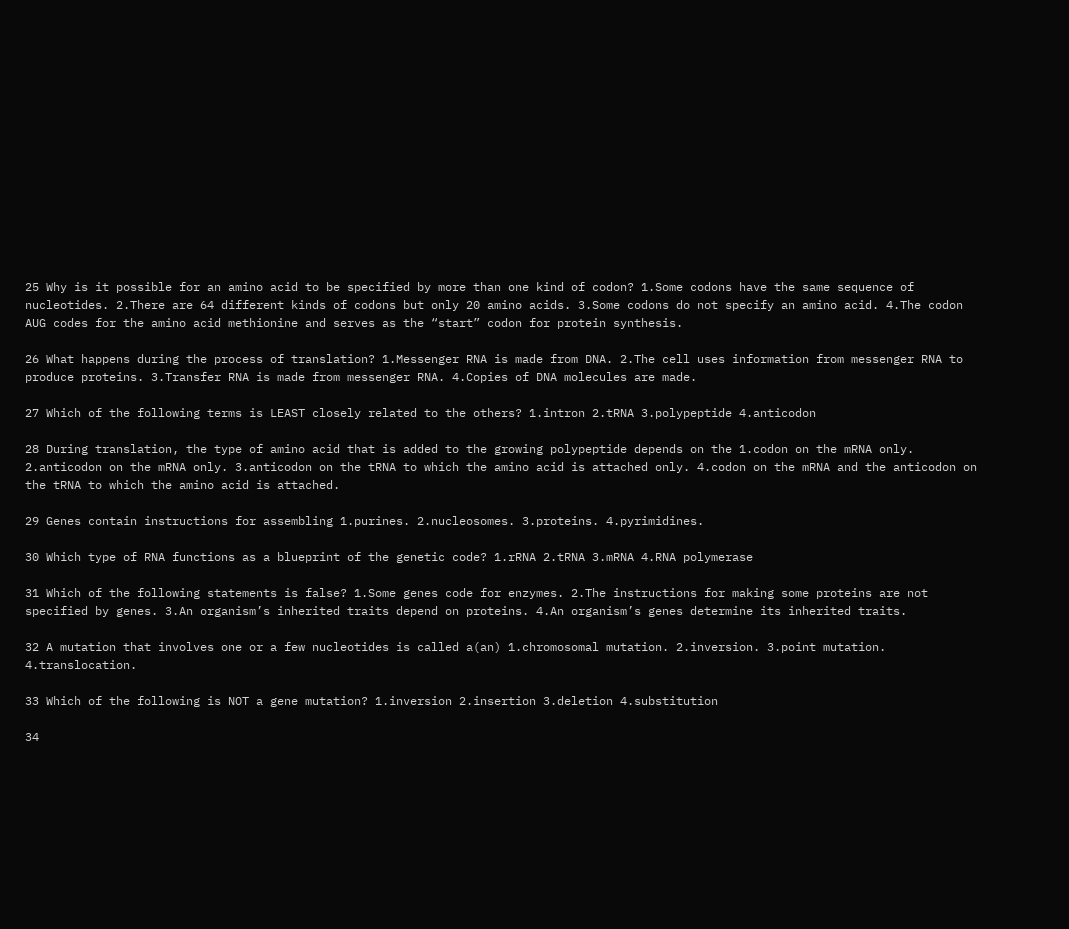25 Why is it possible for an amino acid to be specified by more than one kind of codon? 1.Some codons have the same sequence of nucleotides. 2.There are 64 different kinds of codons but only 20 amino acids. 3.Some codons do not specify an amino acid. 4.The codon AUG codes for the amino acid methionine and serves as the “start” codon for protein synthesis.

26 What happens during the process of translation? 1.Messenger RNA is made from DNA. 2.The cell uses information from messenger RNA to produce proteins. 3.Transfer RNA is made from messenger RNA. 4.Copies of DNA molecules are made.

27 Which of the following terms is LEAST closely related to the others? 1.intron 2.tRNA 3.polypeptide 4.anticodon

28 During translation, the type of amino acid that is added to the growing polypeptide depends on the 1.codon on the mRNA only. 2.anticodon on the mRNA only. 3.anticodon on the tRNA to which the amino acid is attached only. 4.codon on the mRNA and the anticodon on the tRNA to which the amino acid is attached.

29 Genes contain instructions for assembling 1.purines. 2.nucleosomes. 3.proteins. 4.pyrimidines.

30 Which type of RNA functions as a blueprint of the genetic code? 1.rRNA 2.tRNA 3.mRNA 4.RNA polymerase

31 Which of the following statements is false? 1.Some genes code for enzymes. 2.The instructions for making some proteins are not specified by genes. 3.An organism’s inherited traits depend on proteins. 4.An organism’s genes determine its inherited traits.

32 A mutation that involves one or a few nucleotides is called a(an) 1.chromosomal mutation. 2.inversion. 3.point mutation. 4.translocation.

33 Which of the following is NOT a gene mutation? 1.inversion 2.insertion 3.deletion 4.substitution

34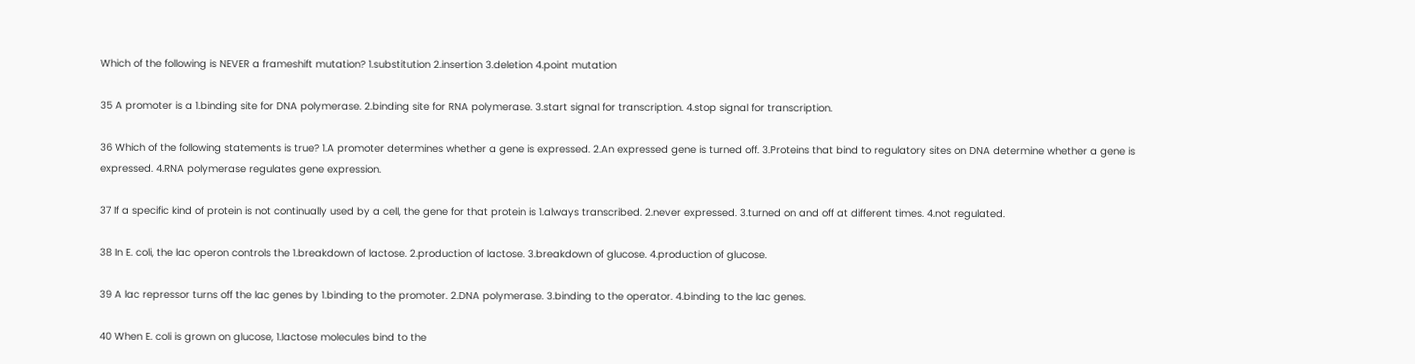Which of the following is NEVER a frameshift mutation? 1.substitution 2.insertion 3.deletion 4.point mutation

35 A promoter is a 1.binding site for DNA polymerase. 2.binding site for RNA polymerase. 3.start signal for transcription. 4.stop signal for transcription.

36 Which of the following statements is true? 1.A promoter determines whether a gene is expressed. 2.An expressed gene is turned off. 3.Proteins that bind to regulatory sites on DNA determine whether a gene is expressed. 4.RNA polymerase regulates gene expression.

37 If a specific kind of protein is not continually used by a cell, the gene for that protein is 1.always transcribed. 2.never expressed. 3.turned on and off at different times. 4.not regulated.

38 In E. coli, the lac operon controls the 1.breakdown of lactose. 2.production of lactose. 3.breakdown of glucose. 4.production of glucose.

39 A lac repressor turns off the lac genes by 1.binding to the promoter. 2.DNA polymerase. 3.binding to the operator. 4.binding to the lac genes.

40 When E. coli is grown on glucose, 1.lactose molecules bind to the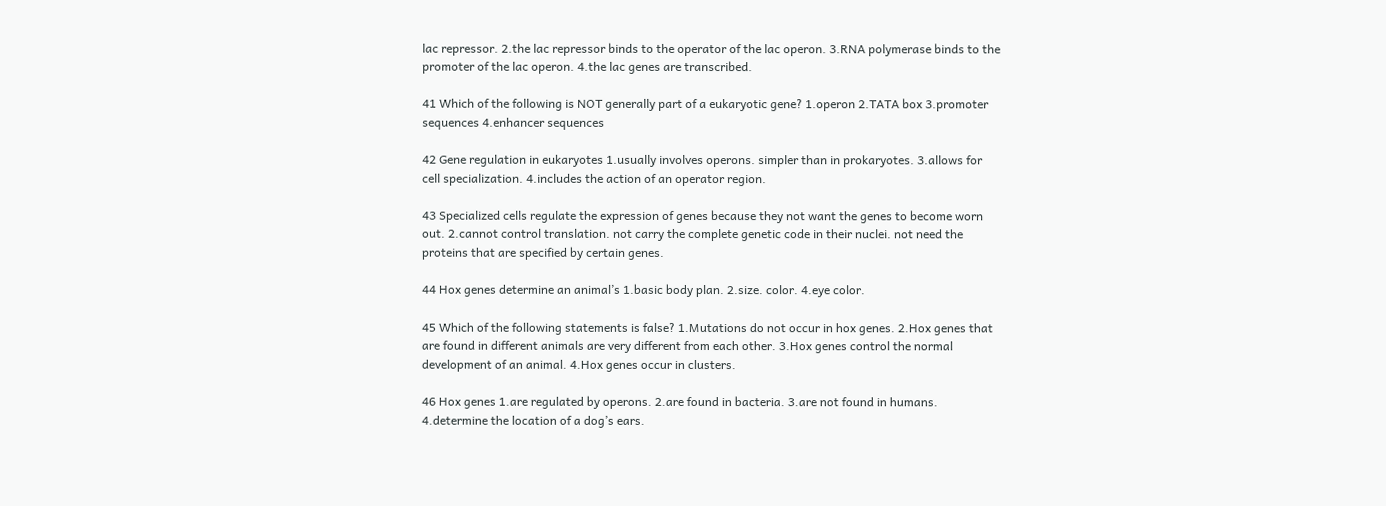lac repressor. 2.the lac repressor binds to the operator of the lac operon. 3.RNA polymerase binds to the promoter of the lac operon. 4.the lac genes are transcribed.

41 Which of the following is NOT generally part of a eukaryotic gene? 1.operon 2.TATA box 3.promoter sequences 4.enhancer sequences

42 Gene regulation in eukaryotes 1.usually involves operons. simpler than in prokaryotes. 3.allows for cell specialization. 4.includes the action of an operator region.

43 Specialized cells regulate the expression of genes because they not want the genes to become worn out. 2.cannot control translation. not carry the complete genetic code in their nuclei. not need the proteins that are specified by certain genes.

44 Hox genes determine an animal’s 1.basic body plan. 2.size. color. 4.eye color.

45 Which of the following statements is false? 1.Mutations do not occur in hox genes. 2.Hox genes that are found in different animals are very different from each other. 3.Hox genes control the normal development of an animal. 4.Hox genes occur in clusters.

46 Hox genes 1.are regulated by operons. 2.are found in bacteria. 3.are not found in humans. 4.determine the location of a dog’s ears.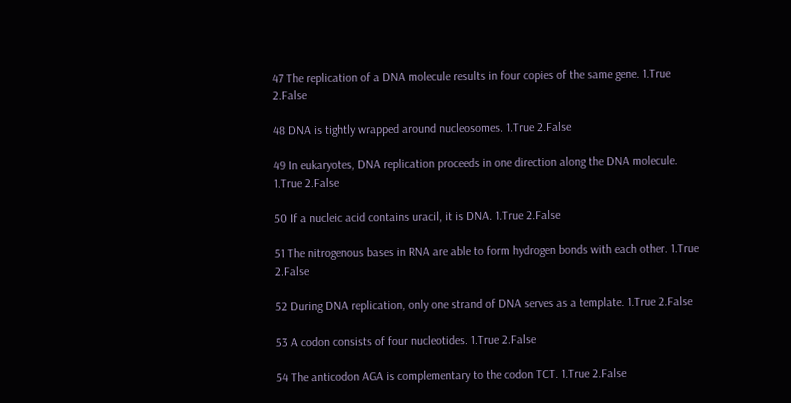47 The replication of a DNA molecule results in four copies of the same gene. 1.True 2.False

48 DNA is tightly wrapped around nucleosomes. 1.True 2.False

49 In eukaryotes, DNA replication proceeds in one direction along the DNA molecule. 1.True 2.False

50 If a nucleic acid contains uracil, it is DNA. 1.True 2.False

51 The nitrogenous bases in RNA are able to form hydrogen bonds with each other. 1.True 2.False

52 During DNA replication, only one strand of DNA serves as a template. 1.True 2.False

53 A codon consists of four nucleotides. 1.True 2.False

54 The anticodon AGA is complementary to the codon TCT. 1.True 2.False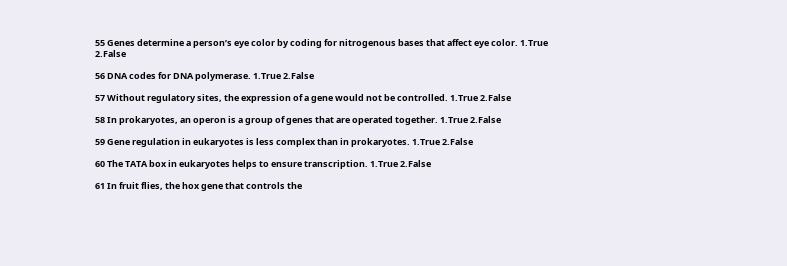55 Genes determine a person’s eye color by coding for nitrogenous bases that affect eye color. 1.True 2.False

56 DNA codes for DNA polymerase. 1.True 2.False

57 Without regulatory sites, the expression of a gene would not be controlled. 1.True 2.False

58 In prokaryotes, an operon is a group of genes that are operated together. 1.True 2.False

59 Gene regulation in eukaryotes is less complex than in prokaryotes. 1.True 2.False

60 The TATA box in eukaryotes helps to ensure transcription. 1.True 2.False

61 In fruit flies, the hox gene that controls the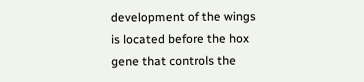development of the wings is located before the hox gene that controls the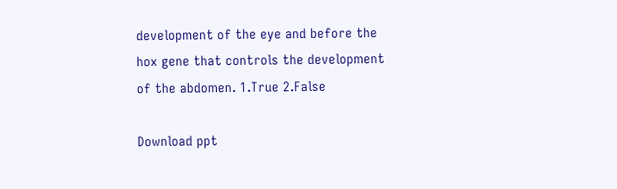development of the eye and before the hox gene that controls the development of the abdomen. 1.True 2.False

Download ppt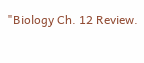"Biology Ch. 12 Review.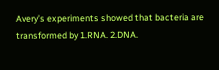Avery’s experiments showed that bacteria are transformed by 1.RNA. 2.DNA.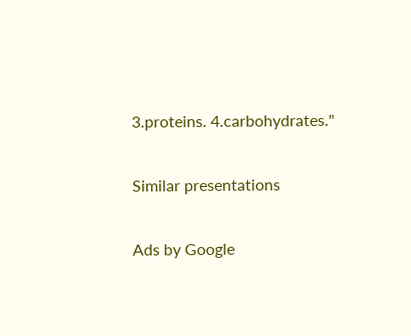3.proteins. 4.carbohydrates."

Similar presentations

Ads by Google